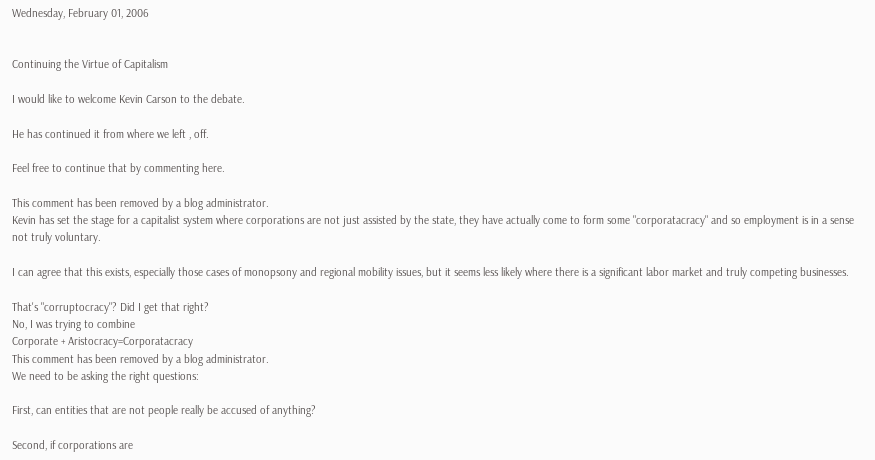Wednesday, February 01, 2006


Continuing the Virtue of Capitalism

I would like to welcome Kevin Carson to the debate.

He has continued it from where we left , off.

Feel free to continue that by commenting here.

This comment has been removed by a blog administrator.
Kevin has set the stage for a capitalist system where corporations are not just assisted by the state, they have actually come to form some "corporatacracy" and so employment is in a sense not truly voluntary.

I can agree that this exists, especially those cases of monopsony and regional mobility issues, but it seems less likely where there is a significant labor market and truly competing businesses.

That's "corruptocracy"? Did I get that right?
No, I was trying to combine
Corporate + Aristocracy=Corporatacracy
This comment has been removed by a blog administrator.
We need to be asking the right questions:

First, can entities that are not people really be accused of anything?

Second, if corporations are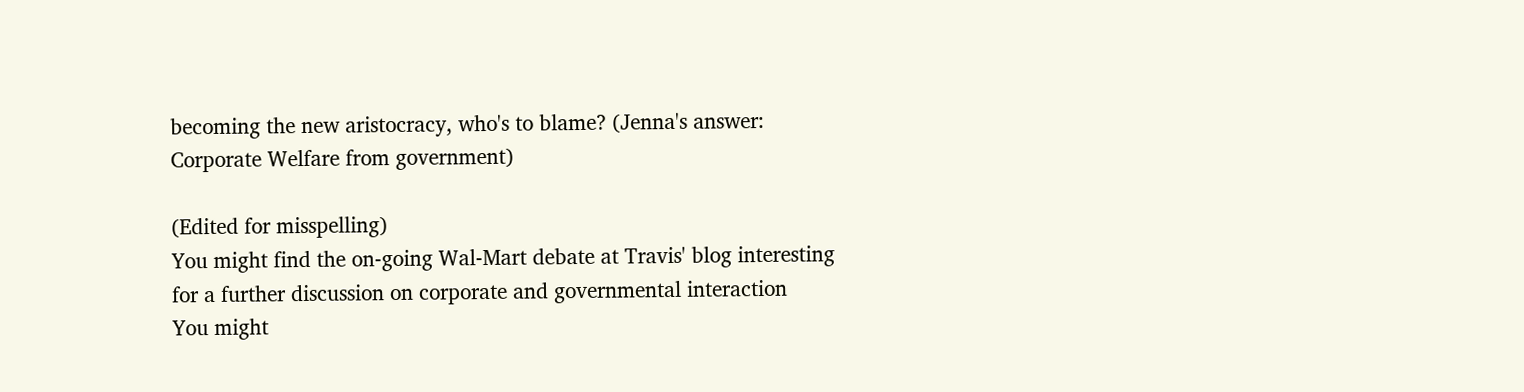becoming the new aristocracy, who's to blame? (Jenna's answer: Corporate Welfare from government)

(Edited for misspelling)
You might find the on-going Wal-Mart debate at Travis' blog interesting for a further discussion on corporate and governmental interaction
You might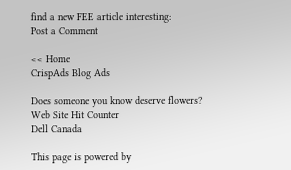find a new FEE article interesting:
Post a Comment

<< Home
CrispAds Blog Ads

Does someone you know deserve flowers?
Web Site Hit Counter
Dell Canada

This page is powered by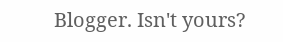Blogger. Isn't yours?